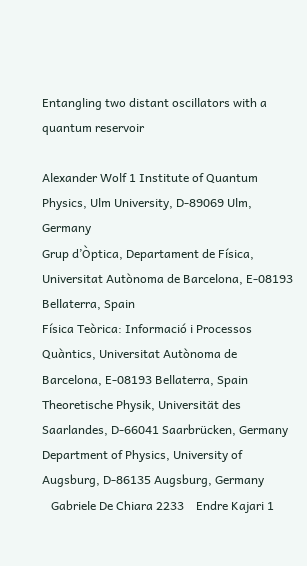Entangling two distant oscillators with a quantum reservoir

Alexander Wolf 1 Institute of Quantum Physics, Ulm University, D-89069 Ulm, Germany
Grup d’Òptica, Departament de Física, Universitat Autònoma de Barcelona, E-08193 Bellaterra, Spain
Física Teòrica: Informació i Processos Quàntics, Universitat Autònoma de Barcelona, E-08193 Bellaterra, Spain
Theoretische Physik, Universität des Saarlandes, D-66041 Saarbrücken, Germany
Department of Physics, University of Augsburg, D-86135 Augsburg, Germany
   Gabriele De Chiara 2233    Endre Kajari 1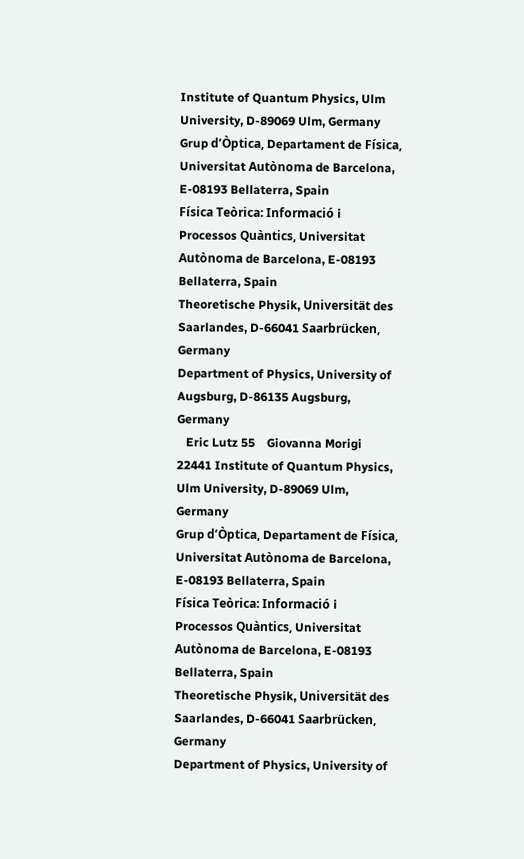Institute of Quantum Physics, Ulm University, D-89069 Ulm, Germany
Grup d’Òptica, Departament de Física, Universitat Autònoma de Barcelona, E-08193 Bellaterra, Spain
Física Teòrica: Informació i Processos Quàntics, Universitat Autònoma de Barcelona, E-08193 Bellaterra, Spain
Theoretische Physik, Universität des Saarlandes, D-66041 Saarbrücken, Germany
Department of Physics, University of Augsburg, D-86135 Augsburg, Germany
   Eric Lutz 55    Giovanna Morigi 22441 Institute of Quantum Physics, Ulm University, D-89069 Ulm, Germany
Grup d’Òptica, Departament de Física, Universitat Autònoma de Barcelona, E-08193 Bellaterra, Spain
Física Teòrica: Informació i Processos Quàntics, Universitat Autònoma de Barcelona, E-08193 Bellaterra, Spain
Theoretische Physik, Universität des Saarlandes, D-66041 Saarbrücken, Germany
Department of Physics, University of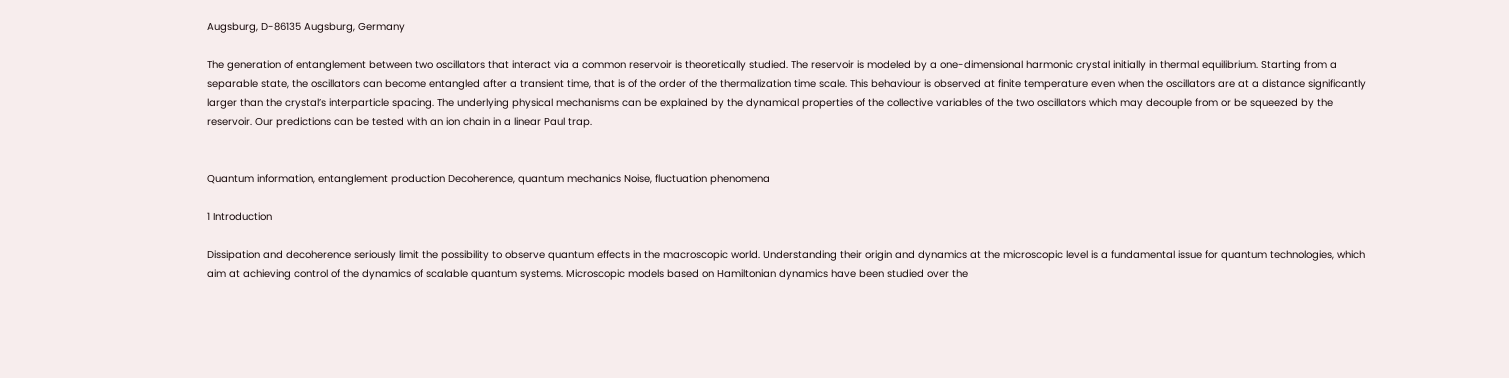Augsburg, D-86135 Augsburg, Germany

The generation of entanglement between two oscillators that interact via a common reservoir is theoretically studied. The reservoir is modeled by a one-dimensional harmonic crystal initially in thermal equilibrium. Starting from a separable state, the oscillators can become entangled after a transient time, that is of the order of the thermalization time scale. This behaviour is observed at finite temperature even when the oscillators are at a distance significantly larger than the crystal’s interparticle spacing. The underlying physical mechanisms can be explained by the dynamical properties of the collective variables of the two oscillators which may decouple from or be squeezed by the reservoir. Our predictions can be tested with an ion chain in a linear Paul trap.


Quantum information, entanglement production Decoherence, quantum mechanics Noise, fluctuation phenomena

1 Introduction

Dissipation and decoherence seriously limit the possibility to observe quantum effects in the macroscopic world. Understanding their origin and dynamics at the microscopic level is a fundamental issue for quantum technologies, which aim at achieving control of the dynamics of scalable quantum systems. Microscopic models based on Hamiltonian dynamics have been studied over the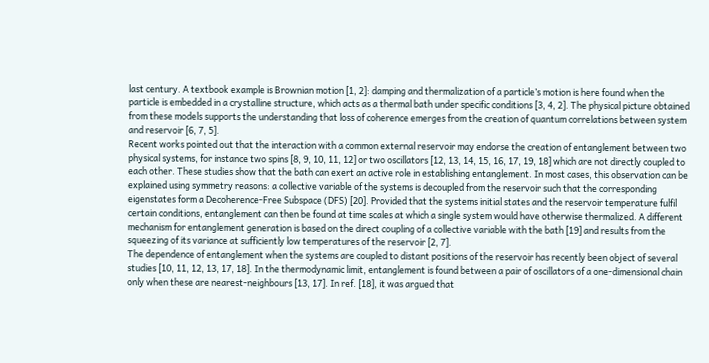last century. A textbook example is Brownian motion [1, 2]: damping and thermalization of a particle’s motion is here found when the particle is embedded in a crystalline structure, which acts as a thermal bath under specific conditions [3, 4, 2]. The physical picture obtained from these models supports the understanding that loss of coherence emerges from the creation of quantum correlations between system and reservoir [6, 7, 5].
Recent works pointed out that the interaction with a common external reservoir may endorse the creation of entanglement between two physical systems, for instance two spins [8, 9, 10, 11, 12] or two oscillators [12, 13, 14, 15, 16, 17, 19, 18] which are not directly coupled to each other. These studies show that the bath can exert an active role in establishing entanglement. In most cases, this observation can be explained using symmetry reasons: a collective variable of the systems is decoupled from the reservoir such that the corresponding eigenstates form a Decoherence-Free Subspace (DFS) [20]. Provided that the systems initial states and the reservoir temperature fulfil certain conditions, entanglement can then be found at time scales at which a single system would have otherwise thermalized. A different mechanism for entanglement generation is based on the direct coupling of a collective variable with the bath [19] and results from the squeezing of its variance at sufficiently low temperatures of the reservoir [2, 7].
The dependence of entanglement when the systems are coupled to distant positions of the reservoir has recently been object of several studies [10, 11, 12, 13, 17, 18]. In the thermodynamic limit, entanglement is found between a pair of oscillators of a one-dimensional chain only when these are nearest-neighbours [13, 17]. In ref. [18], it was argued that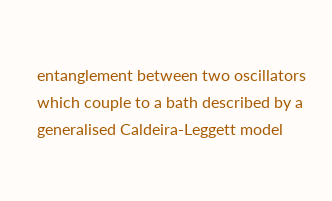entanglement between two oscillators which couple to a bath described by a generalised Caldeira-Leggett model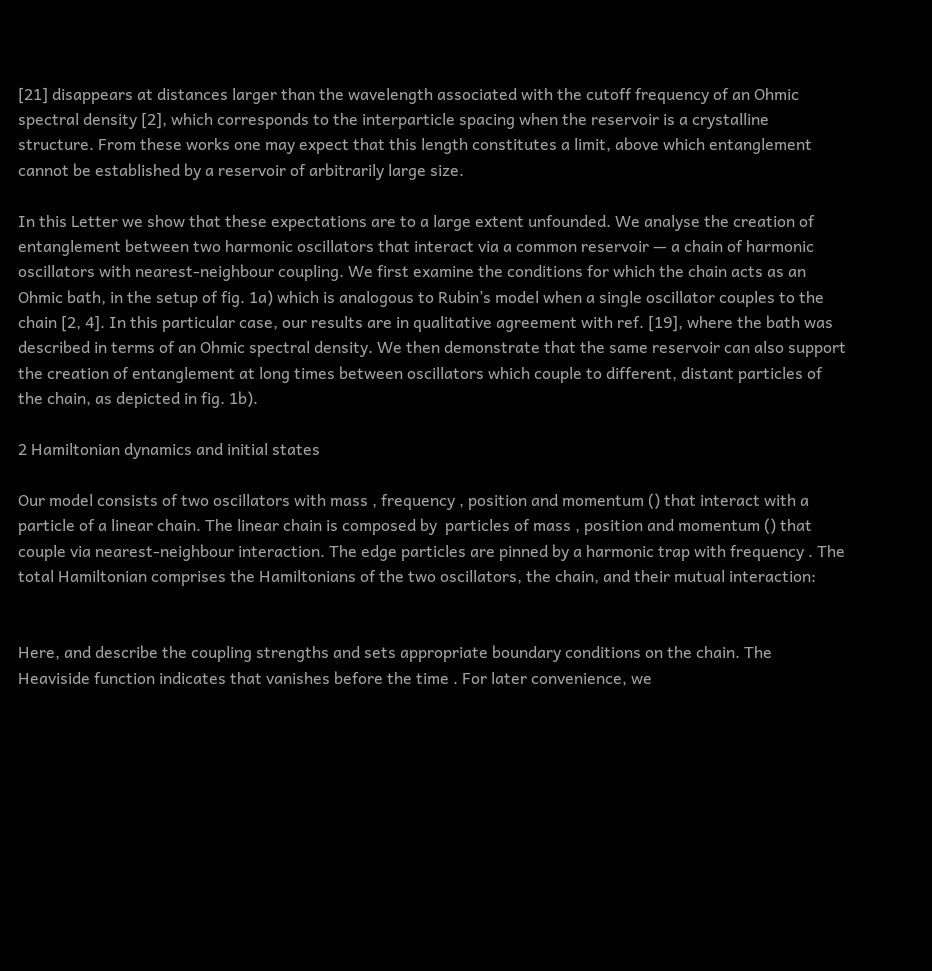[21] disappears at distances larger than the wavelength associated with the cutoff frequency of an Ohmic spectral density [2], which corresponds to the interparticle spacing when the reservoir is a crystalline structure. From these works one may expect that this length constitutes a limit, above which entanglement cannot be established by a reservoir of arbitrarily large size.

In this Letter we show that these expectations are to a large extent unfounded. We analyse the creation of entanglement between two harmonic oscillators that interact via a common reservoir — a chain of harmonic oscillators with nearest-neighbour coupling. We first examine the conditions for which the chain acts as an Ohmic bath, in the setup of fig. 1a) which is analogous to Rubin’s model when a single oscillator couples to the chain [2, 4]. In this particular case, our results are in qualitative agreement with ref. [19], where the bath was described in terms of an Ohmic spectral density. We then demonstrate that the same reservoir can also support the creation of entanglement at long times between oscillators which couple to different, distant particles of the chain, as depicted in fig. 1b).

2 Hamiltonian dynamics and initial states

Our model consists of two oscillators with mass , frequency , position and momentum () that interact with a particle of a linear chain. The linear chain is composed by  particles of mass , position and momentum () that couple via nearest-neighbour interaction. The edge particles are pinned by a harmonic trap with frequency . The total Hamiltonian comprises the Hamiltonians of the two oscillators, the chain, and their mutual interaction:


Here, and describe the coupling strengths and sets appropriate boundary conditions on the chain. The Heaviside function indicates that vanishes before the time . For later convenience, we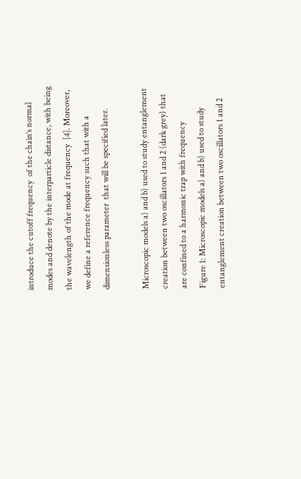introduce the cutoff frequency  of the chain’s normal modes and denote by the interparticle distance, with being the wavelength of the mode at frequency  [4]. Moreover, we define a reference frequency such that with a dimensionless parameter  that will be specified later.

Microscopic models a) and b) used to study entanglement creation between two oscillators 1 and 2 (dark grey) that are confined to a harmonic trap with frequency
Figure 1: Microscopic models a) and b) used to study entanglement creation between two oscillators 1 and 2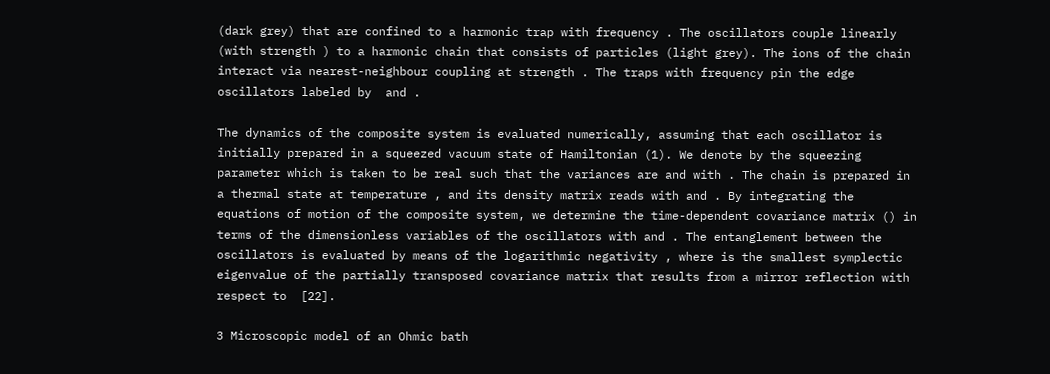(dark grey) that are confined to a harmonic trap with frequency . The oscillators couple linearly (with strength ) to a harmonic chain that consists of particles (light grey). The ions of the chain interact via nearest-neighbour coupling at strength . The traps with frequency pin the edge oscillators labeled by  and .

The dynamics of the composite system is evaluated numerically, assuming that each oscillator is initially prepared in a squeezed vacuum state of Hamiltonian (1). We denote by the squeezing parameter which is taken to be real such that the variances are and with . The chain is prepared in a thermal state at temperature , and its density matrix reads with and . By integrating the equations of motion of the composite system, we determine the time-dependent covariance matrix () in terms of the dimensionless variables of the oscillators with and . The entanglement between the oscillators is evaluated by means of the logarithmic negativity , where is the smallest symplectic eigenvalue of the partially transposed covariance matrix that results from a mirror reflection with respect to  [22].

3 Microscopic model of an Ohmic bath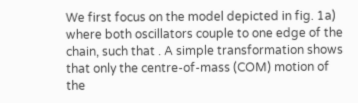We first focus on the model depicted in fig. 1a) where both oscillators couple to one edge of the chain, such that . A simple transformation shows that only the centre-of-mass (COM) motion of the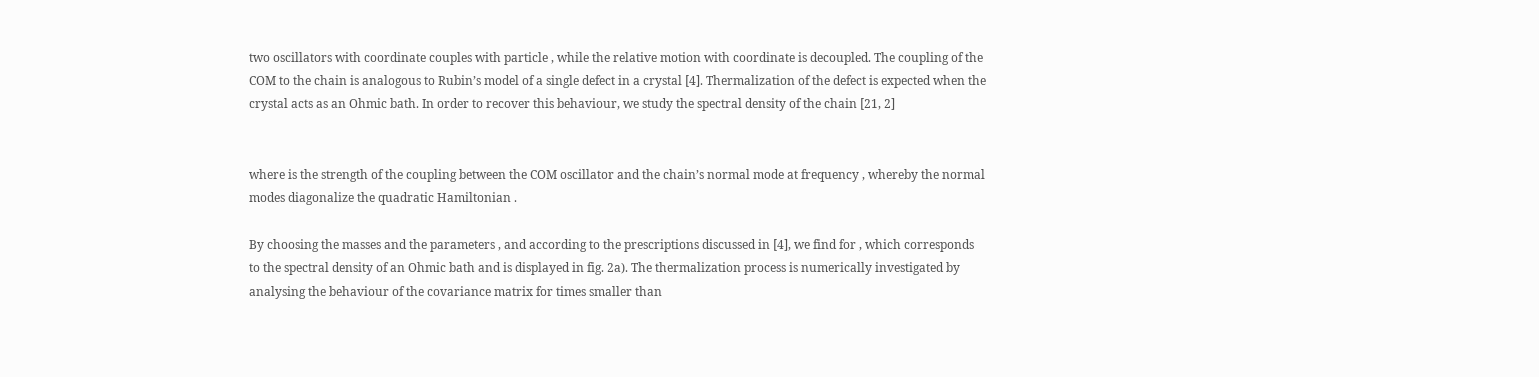two oscillators with coordinate couples with particle , while the relative motion with coordinate is decoupled. The coupling of the COM to the chain is analogous to Rubin’s model of a single defect in a crystal [4]. Thermalization of the defect is expected when the crystal acts as an Ohmic bath. In order to recover this behaviour, we study the spectral density of the chain [21, 2]


where is the strength of the coupling between the COM oscillator and the chain’s normal mode at frequency , whereby the normal modes diagonalize the quadratic Hamiltonian .

By choosing the masses and the parameters , and according to the prescriptions discussed in [4], we find for , which corresponds to the spectral density of an Ohmic bath and is displayed in fig. 2a). The thermalization process is numerically investigated by analysing the behaviour of the covariance matrix for times smaller than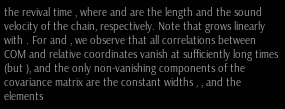the revival time , where and are the length and the sound velocity of the chain, respectively. Note that grows linearly with . For and , we observe that all correlations between COM and relative coordinates vanish at sufficiently long times (but ), and the only non-vanishing components of the covariance matrix are the constant widths , , and the elements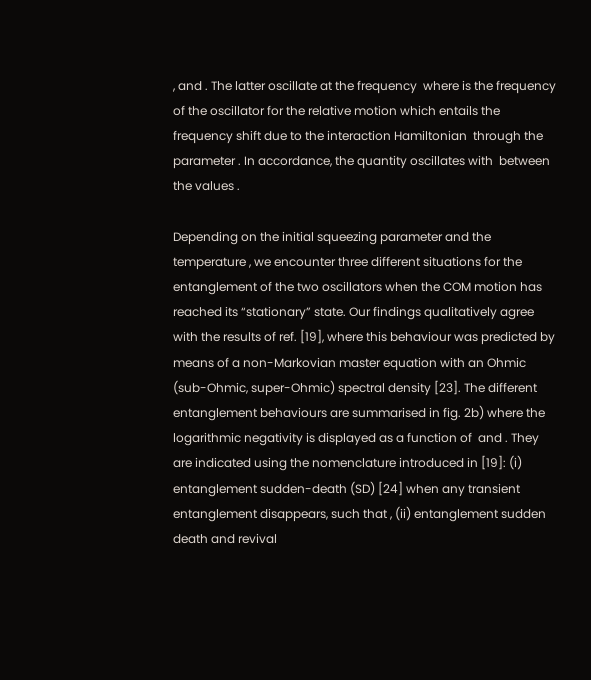, and . The latter oscillate at the frequency  where is the frequency of the oscillator for the relative motion which entails the frequency shift due to the interaction Hamiltonian  through the parameter . In accordance, the quantity oscillates with  between the values .

Depending on the initial squeezing parameter and the temperature , we encounter three different situations for the entanglement of the two oscillators when the COM motion has reached its “stationary” state. Our findings qualitatively agree with the results of ref. [19], where this behaviour was predicted by means of a non-Markovian master equation with an Ohmic (sub-Ohmic, super-Ohmic) spectral density [23]. The different entanglement behaviours are summarised in fig. 2b) where the logarithmic negativity is displayed as a function of  and . They are indicated using the nomenclature introduced in [19]: (i) entanglement sudden-death (SD) [24] when any transient entanglement disappears, such that , (ii) entanglement sudden death and revival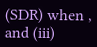(SDR) when , and (iii)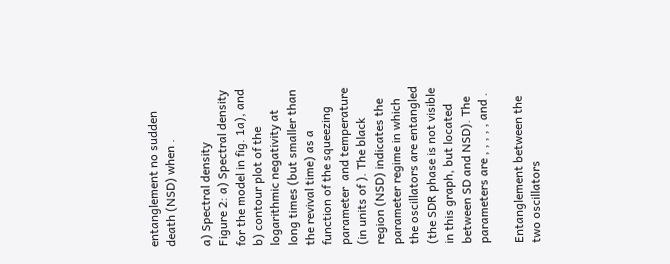entanglement no sudden death (NSD) when .

a) Spectral density
Figure 2: a) Spectral density for the model in fig. 1a), and b) contour plot of the logarithmic negativity at long times (but smaller than the revival time) as a function of the squeezing parameter  and temperature  (in units of ). The black region (NSD) indicates the parameter regime in which the oscillators are entangled (the SDR phase is not visible in this graph, but located between SD and NSD). The parameters are , , , , , and .

Entanglement between the two oscillators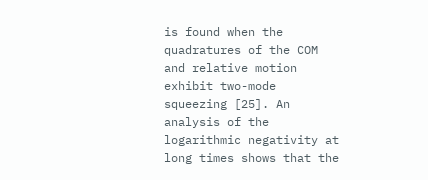is found when the quadratures of the COM and relative motion exhibit two-mode squeezing [25]. An analysis of the logarithmic negativity at long times shows that the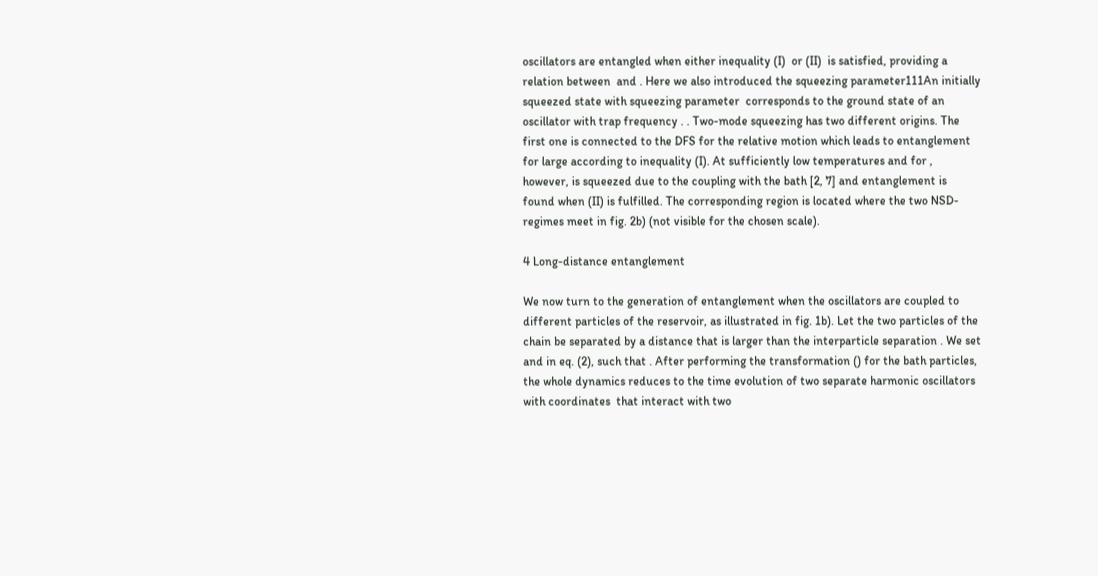oscillators are entangled when either inequality (I)  or (II)  is satisfied, providing a relation between  and . Here we also introduced the squeezing parameter111An initially squeezed state with squeezing parameter  corresponds to the ground state of an oscillator with trap frequency . . Two-mode squeezing has two different origins. The first one is connected to the DFS for the relative motion which leads to entanglement for large according to inequality (I). At sufficiently low temperatures and for , however, is squeezed due to the coupling with the bath [2, 7] and entanglement is found when (II) is fulfilled. The corresponding region is located where the two NSD-regimes meet in fig. 2b) (not visible for the chosen scale).

4 Long-distance entanglement

We now turn to the generation of entanglement when the oscillators are coupled to different particles of the reservoir, as illustrated in fig. 1b). Let the two particles of the chain be separated by a distance that is larger than the interparticle separation . We set and in eq. (2), such that . After performing the transformation () for the bath particles, the whole dynamics reduces to the time evolution of two separate harmonic oscillators with coordinates  that interact with two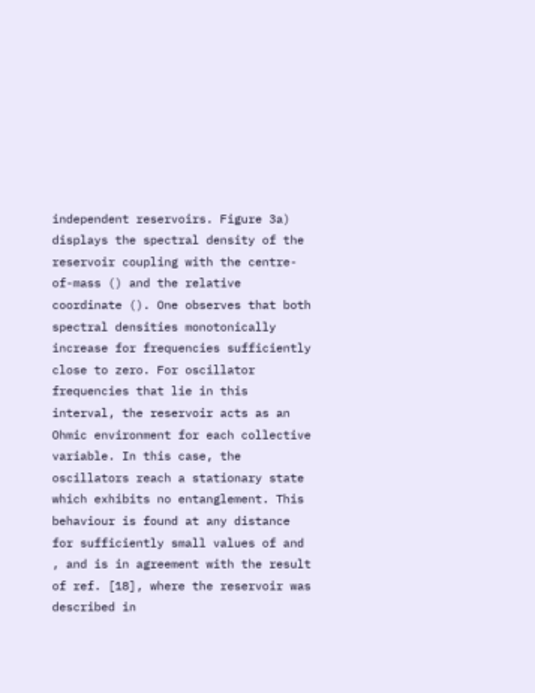independent reservoirs. Figure 3a) displays the spectral density of the reservoir coupling with the centre-of-mass () and the relative coordinate (). One observes that both spectral densities monotonically increase for frequencies sufficiently close to zero. For oscillator frequencies that lie in this interval, the reservoir acts as an Ohmic environment for each collective variable. In this case, the oscillators reach a stationary state which exhibits no entanglement. This behaviour is found at any distance for sufficiently small values of and , and is in agreement with the result of ref. [18], where the reservoir was described in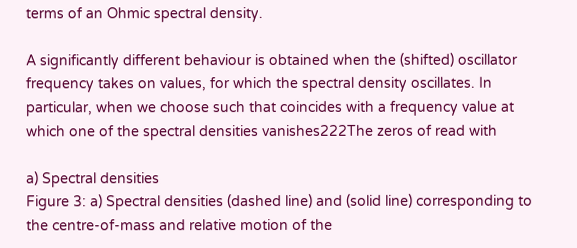terms of an Ohmic spectral density.

A significantly different behaviour is obtained when the (shifted) oscillator frequency takes on values, for which the spectral density oscillates. In particular, when we choose such that coincides with a frequency value at which one of the spectral densities vanishes222The zeros of read with

a) Spectral densities
Figure 3: a) Spectral densities (dashed line) and (solid line) corresponding to the centre-of-mass and relative motion of the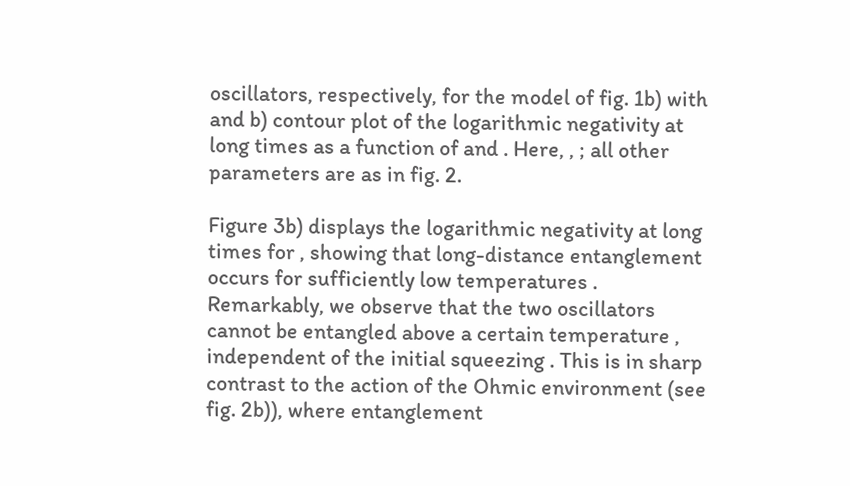oscillators, respectively, for the model of fig. 1b) with and b) contour plot of the logarithmic negativity at long times as a function of and . Here, , ; all other parameters are as in fig. 2.

Figure 3b) displays the logarithmic negativity at long times for , showing that long-distance entanglement occurs for sufficiently low temperatures . Remarkably, we observe that the two oscillators cannot be entangled above a certain temperature , independent of the initial squeezing . This is in sharp contrast to the action of the Ohmic environment (see fig. 2b)), where entanglement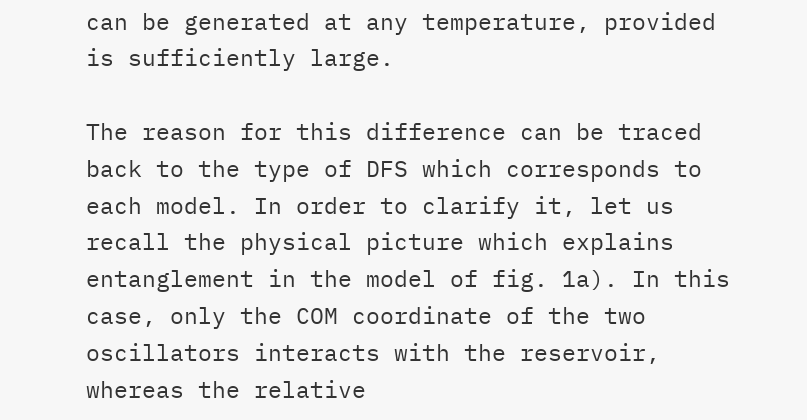can be generated at any temperature, provided is sufficiently large.

The reason for this difference can be traced back to the type of DFS which corresponds to each model. In order to clarify it, let us recall the physical picture which explains entanglement in the model of fig. 1a). In this case, only the COM coordinate of the two oscillators interacts with the reservoir, whereas the relative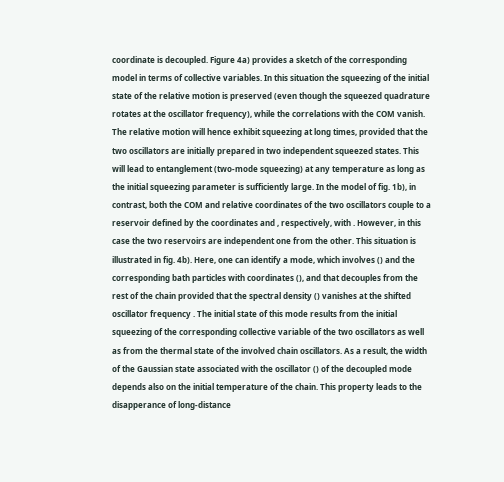coordinate is decoupled. Figure 4a) provides a sketch of the corresponding model in terms of collective variables. In this situation the squeezing of the initial state of the relative motion is preserved (even though the squeezed quadrature rotates at the oscillator frequency), while the correlations with the COM vanish. The relative motion will hence exhibit squeezing at long times, provided that the two oscillators are initially prepared in two independent squeezed states. This will lead to entanglement (two-mode squeezing) at any temperature as long as the initial squeezing parameter is sufficiently large. In the model of fig. 1b), in contrast, both the COM and relative coordinates of the two oscillators couple to a reservoir defined by the coordinates and , respectively, with . However, in this case the two reservoirs are independent one from the other. This situation is illustrated in fig. 4b). Here, one can identify a mode, which involves () and the corresponding bath particles with coordinates (), and that decouples from the rest of the chain provided that the spectral density () vanishes at the shifted oscillator frequency . The initial state of this mode results from the initial squeezing of the corresponding collective variable of the two oscillators as well as from the thermal state of the involved chain oscillators. As a result, the width of the Gaussian state associated with the oscillator () of the decoupled mode depends also on the initial temperature of the chain. This property leads to the disapperance of long-distance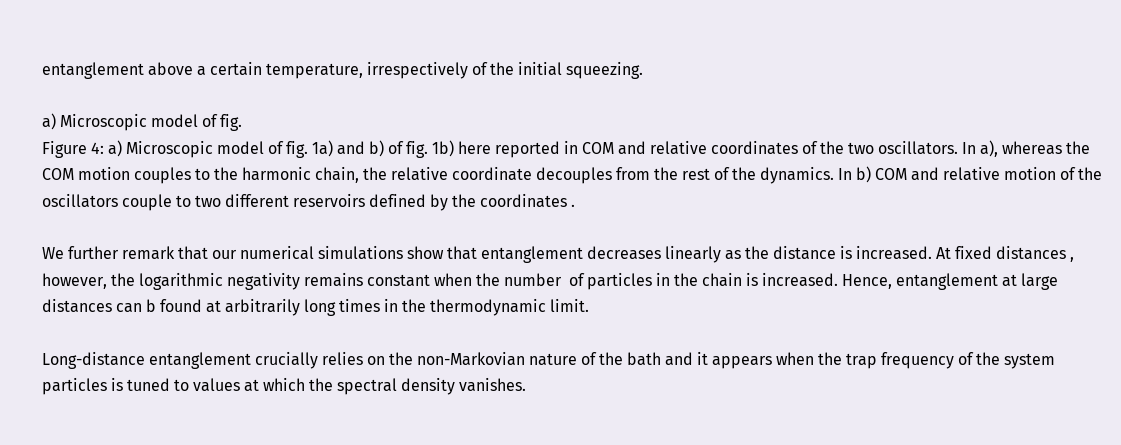entanglement above a certain temperature, irrespectively of the initial squeezing.

a) Microscopic model of fig.
Figure 4: a) Microscopic model of fig. 1a) and b) of fig. 1b) here reported in COM and relative coordinates of the two oscillators. In a), whereas the COM motion couples to the harmonic chain, the relative coordinate decouples from the rest of the dynamics. In b) COM and relative motion of the oscillators couple to two different reservoirs defined by the coordinates .

We further remark that our numerical simulations show that entanglement decreases linearly as the distance is increased. At fixed distances , however, the logarithmic negativity remains constant when the number  of particles in the chain is increased. Hence, entanglement at large distances can b found at arbitrarily long times in the thermodynamic limit.

Long-distance entanglement crucially relies on the non-Markovian nature of the bath and it appears when the trap frequency of the system particles is tuned to values at which the spectral density vanishes.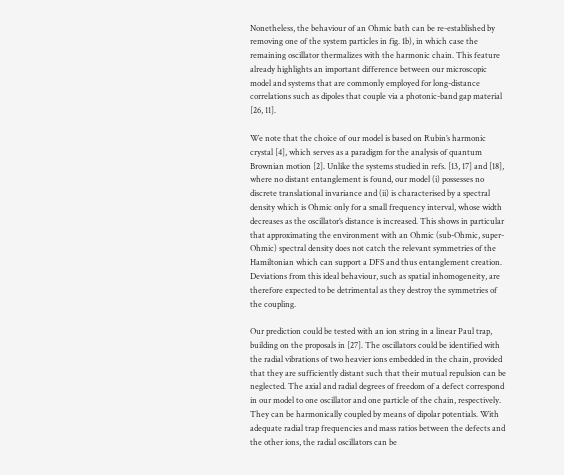Nonetheless, the behaviour of an Ohmic bath can be re-established by removing one of the system particles in fig. 1b), in which case the remaining oscillator thermalizes with the harmonic chain. This feature already highlights an important difference between our microscopic model and systems that are commonly employed for long-distance correlations such as dipoles that couple via a photonic-band gap material [26, 11].

We note that the choice of our model is based on Rubin’s harmonic crystal [4], which serves as a paradigm for the analysis of quantum Brownian motion [2]. Unlike the systems studied in refs. [13, 17] and [18], where no distant entanglement is found, our model (i) possesses no discrete translational invariance and (ii) is characterised by a spectral density which is Ohmic only for a small frequency interval, whose width decreases as the oscillator’s distance is increased. This shows in particular that approximating the environment with an Ohmic (sub-Ohmic, super-Ohmic) spectral density does not catch the relevant symmetries of the Hamiltonian which can support a DFS and thus entanglement creation. Deviations from this ideal behaviour, such as spatial inhomogeneity, are therefore expected to be detrimental as they destroy the symmetries of the coupling.

Our prediction could be tested with an ion string in a linear Paul trap, building on the proposals in [27]. The oscillators could be identified with the radial vibrations of two heavier ions embedded in the chain, provided that they are sufficiently distant such that their mutual repulsion can be neglected. The axial and radial degrees of freedom of a defect correspond in our model to one oscillator and one particle of the chain, respectively. They can be harmonically coupled by means of dipolar potentials. With adequate radial trap frequencies and mass ratios between the defects and the other ions, the radial oscillators can be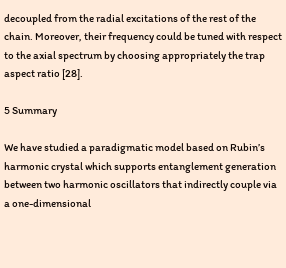decoupled from the radial excitations of the rest of the chain. Moreover, their frequency could be tuned with respect to the axial spectrum by choosing appropriately the trap aspect ratio [28].

5 Summary

We have studied a paradigmatic model based on Rubin’s harmonic crystal which supports entanglement generation between two harmonic oscillators that indirectly couple via a one-dimensional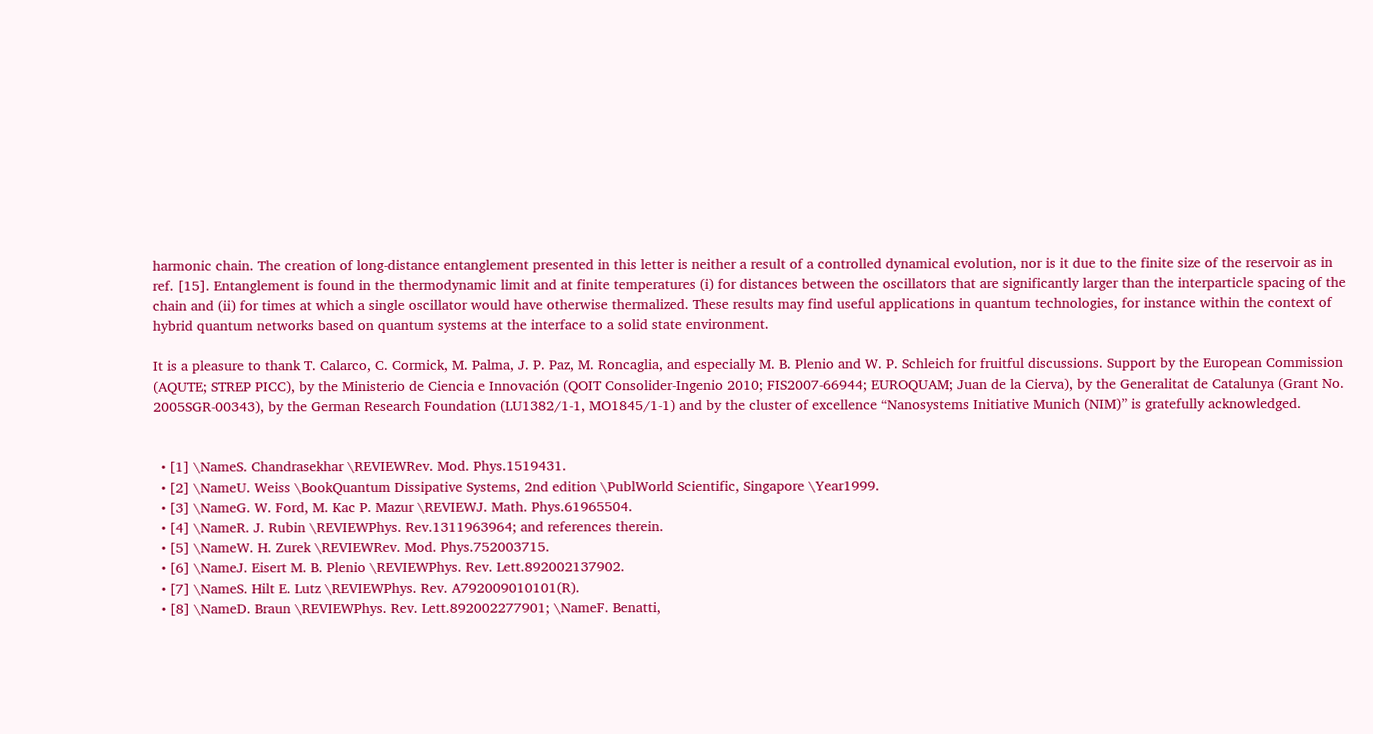harmonic chain. The creation of long-distance entanglement presented in this letter is neither a result of a controlled dynamical evolution, nor is it due to the finite size of the reservoir as in ref. [15]. Entanglement is found in the thermodynamic limit and at finite temperatures (i) for distances between the oscillators that are significantly larger than the interparticle spacing of the chain and (ii) for times at which a single oscillator would have otherwise thermalized. These results may find useful applications in quantum technologies, for instance within the context of hybrid quantum networks based on quantum systems at the interface to a solid state environment.

It is a pleasure to thank T. Calarco, C. Cormick, M. Palma, J. P. Paz, M. Roncaglia, and especially M. B. Plenio and W. P. Schleich for fruitful discussions. Support by the European Commission (AQUTE; STREP PICC), by the Ministerio de Ciencia e Innovación (QOIT Consolider-Ingenio 2010; FIS2007-66944; EUROQUAM; Juan de la Cierva), by the Generalitat de Catalunya (Grant No. 2005SGR-00343), by the German Research Foundation (LU1382/1-1, MO1845/1-1) and by the cluster of excellence “Nanosystems Initiative Munich (NIM)” is gratefully acknowledged.


  • [1] \NameS. Chandrasekhar \REVIEWRev. Mod. Phys.1519431.
  • [2] \NameU. Weiss \BookQuantum Dissipative Systems, 2nd edition \PublWorld Scientific, Singapore \Year1999.
  • [3] \NameG. W. Ford, M. Kac P. Mazur \REVIEWJ. Math. Phys.61965504.
  • [4] \NameR. J. Rubin \REVIEWPhys. Rev.1311963964; and references therein.
  • [5] \NameW. H. Zurek \REVIEWRev. Mod. Phys.752003715.
  • [6] \NameJ. Eisert M. B. Plenio \REVIEWPhys. Rev. Lett.892002137902.
  • [7] \NameS. Hilt E. Lutz \REVIEWPhys. Rev. A792009010101(R).
  • [8] \NameD. Braun \REVIEWPhys. Rev. Lett.892002277901; \NameF. Benatti,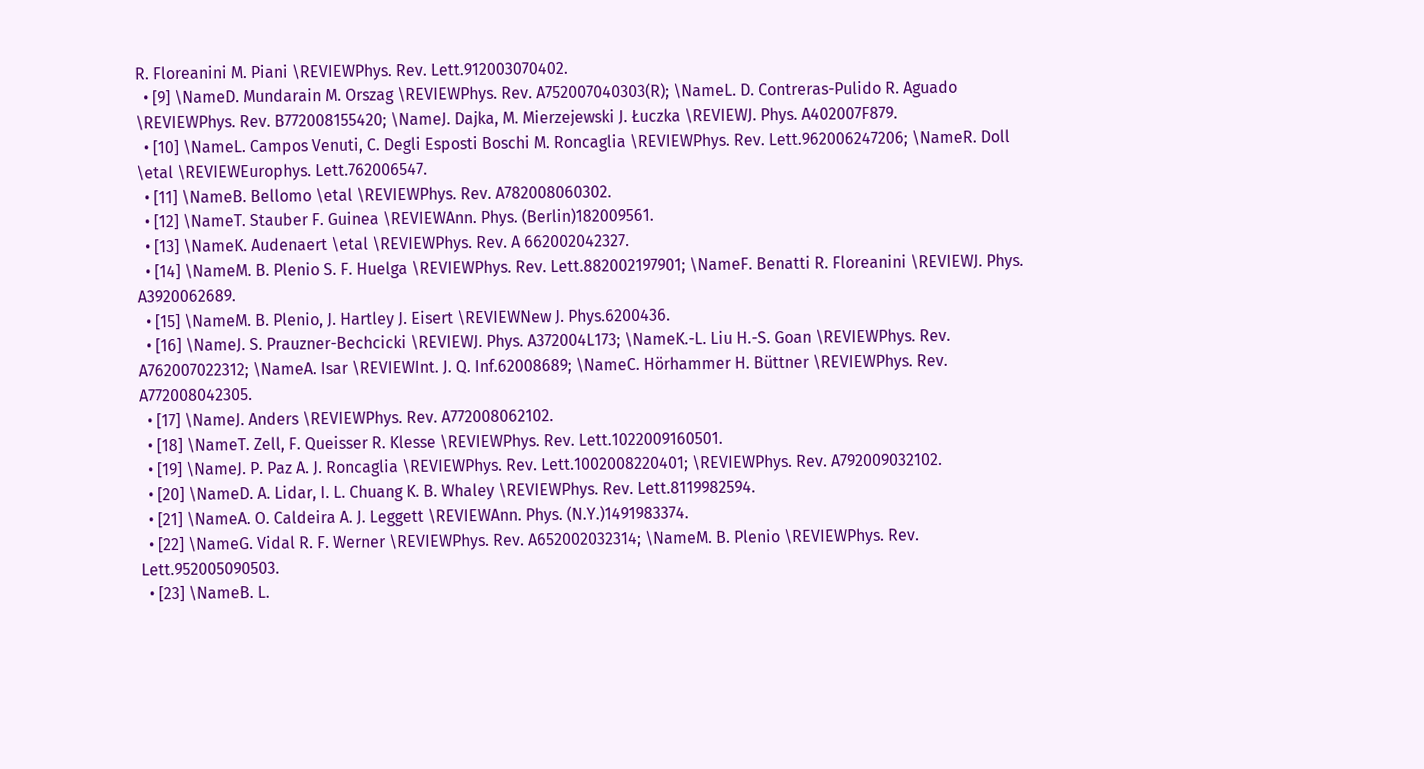R. Floreanini M. Piani \REVIEWPhys. Rev. Lett.912003070402.
  • [9] \NameD. Mundarain M. Orszag \REVIEWPhys. Rev. A752007040303(R); \NameL. D. Contreras-Pulido R. Aguado \REVIEWPhys. Rev. B772008155420; \NameJ. Dajka, M. Mierzejewski J. Łuczka \REVIEWJ. Phys. A402007F879.
  • [10] \NameL. Campos Venuti, C. Degli Esposti Boschi M. Roncaglia \REVIEWPhys. Rev. Lett.962006247206; \NameR. Doll \etal \REVIEWEurophys. Lett.762006547.
  • [11] \NameB. Bellomo \etal \REVIEWPhys. Rev. A782008060302.
  • [12] \NameT. Stauber F. Guinea \REVIEWAnn. Phys. (Berlin)182009561.
  • [13] \NameK. Audenaert \etal \REVIEWPhys. Rev. A 662002042327.
  • [14] \NameM. B. Plenio S. F. Huelga \REVIEWPhys. Rev. Lett.882002197901; \NameF. Benatti R. Floreanini \REVIEWJ. Phys. A3920062689.
  • [15] \NameM. B. Plenio, J. Hartley J. Eisert \REVIEWNew J. Phys.6200436.
  • [16] \NameJ. S. Prauzner-Bechcicki \REVIEWJ. Phys. A372004L173; \NameK.-L. Liu H.-S. Goan \REVIEWPhys. Rev. A762007022312; \NameA. Isar \REVIEWInt. J. Q. Inf.62008689; \NameC. Hörhammer H. Büttner \REVIEWPhys. Rev. A772008042305.
  • [17] \NameJ. Anders \REVIEWPhys. Rev. A772008062102.
  • [18] \NameT. Zell, F. Queisser R. Klesse \REVIEWPhys. Rev. Lett.1022009160501.
  • [19] \NameJ. P. Paz A. J. Roncaglia \REVIEWPhys. Rev. Lett.1002008220401; \REVIEWPhys. Rev. A792009032102.
  • [20] \NameD. A. Lidar, I. L. Chuang K. B. Whaley \REVIEWPhys. Rev. Lett.8119982594.
  • [21] \NameA. O. Caldeira A. J. Leggett \REVIEWAnn. Phys. (N.Y.)1491983374.
  • [22] \NameG. Vidal R. F. Werner \REVIEWPhys. Rev. A652002032314; \NameM. B. Plenio \REVIEWPhys. Rev. Lett.952005090503.
  • [23] \NameB. L.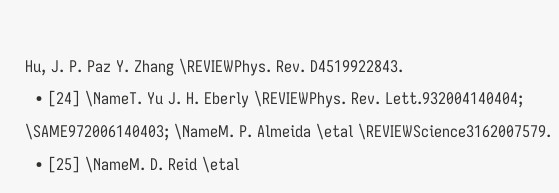Hu, J. P. Paz Y. Zhang \REVIEWPhys. Rev. D4519922843.
  • [24] \NameT. Yu J. H. Eberly \REVIEWPhys. Rev. Lett.932004140404; \SAME972006140403; \NameM. P. Almeida \etal \REVIEWScience3162007579.
  • [25] \NameM. D. Reid \etal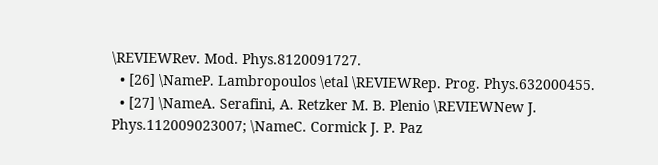\REVIEWRev. Mod. Phys.8120091727.
  • [26] \NameP. Lambropoulos \etal \REVIEWRep. Prog. Phys.632000455.
  • [27] \NameA. Serafini, A. Retzker M. B. Plenio \REVIEWNew J. Phys.112009023007; \NameC. Cormick J. P. Paz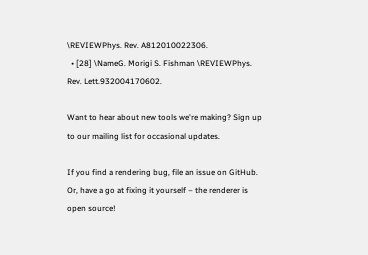\REVIEWPhys. Rev. A812010022306.
  • [28] \NameG. Morigi S. Fishman \REVIEWPhys. Rev. Lett.932004170602.

Want to hear about new tools we're making? Sign up to our mailing list for occasional updates.

If you find a rendering bug, file an issue on GitHub. Or, have a go at fixing it yourself – the renderer is open source!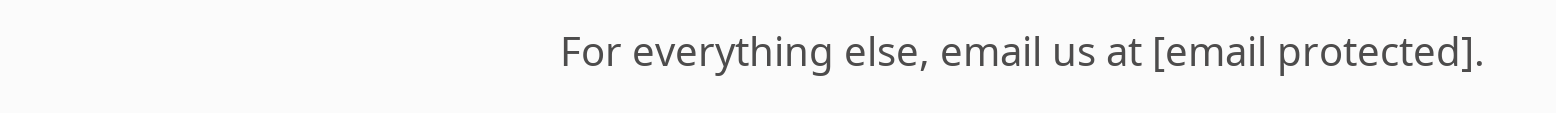For everything else, email us at [email protected].